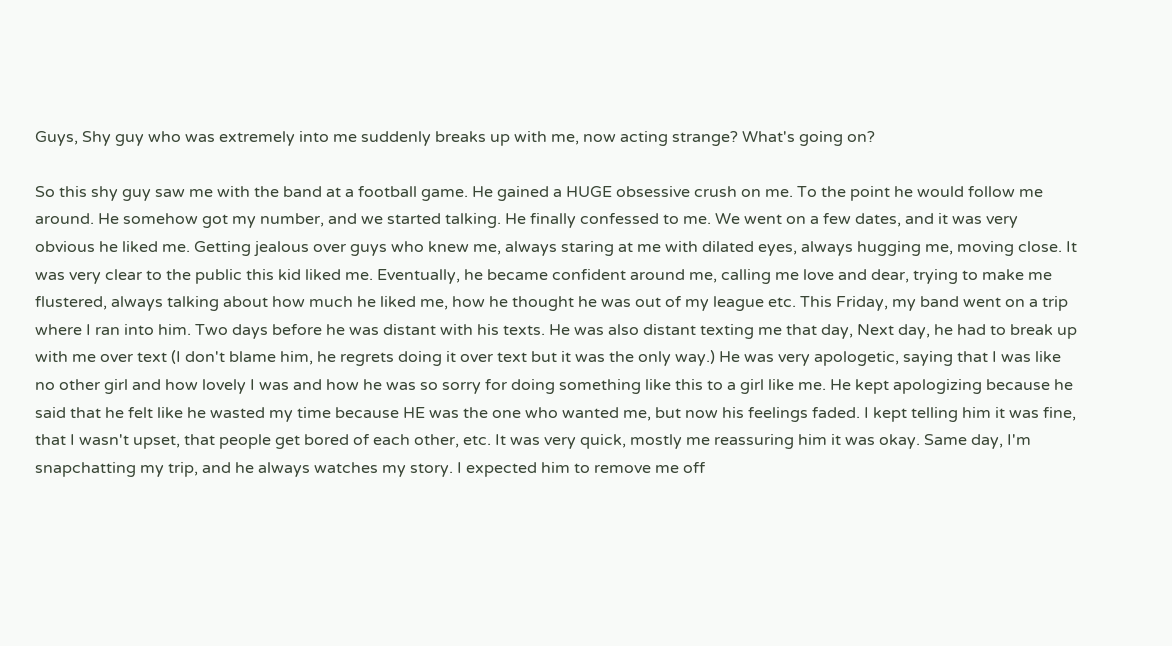Guys, Shy guy who was extremely into me suddenly breaks up with me, now acting strange? What's going on?

So this shy guy saw me with the band at a football game. He gained a HUGE obsessive crush on me. To the point he would follow me around. He somehow got my number, and we started talking. He finally confessed to me. We went on a few dates, and it was very obvious he liked me. Getting jealous over guys who knew me, always staring at me with dilated eyes, always hugging me, moving close. It was very clear to the public this kid liked me. Eventually, he became confident around me, calling me love and dear, trying to make me flustered, always talking about how much he liked me, how he thought he was out of my league etc. This Friday, my band went on a trip where I ran into him. Two days before he was distant with his texts. He was also distant texting me that day, Next day, he had to break up with me over text (I don't blame him, he regrets doing it over text but it was the only way.) He was very apologetic, saying that I was like no other girl and how lovely I was and how he was so sorry for doing something like this to a girl like me. He kept apologizing because he said that he felt like he wasted my time because HE was the one who wanted me, but now his feelings faded. I kept telling him it was fine, that I wasn't upset, that people get bored of each other, etc. It was very quick, mostly me reassuring him it was okay. Same day, I'm snapchatting my trip, and he always watches my story. I expected him to remove me off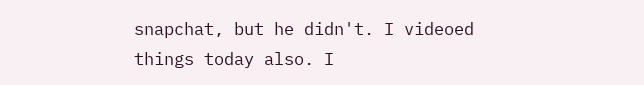snapchat, but he didn't. I videoed things today also. I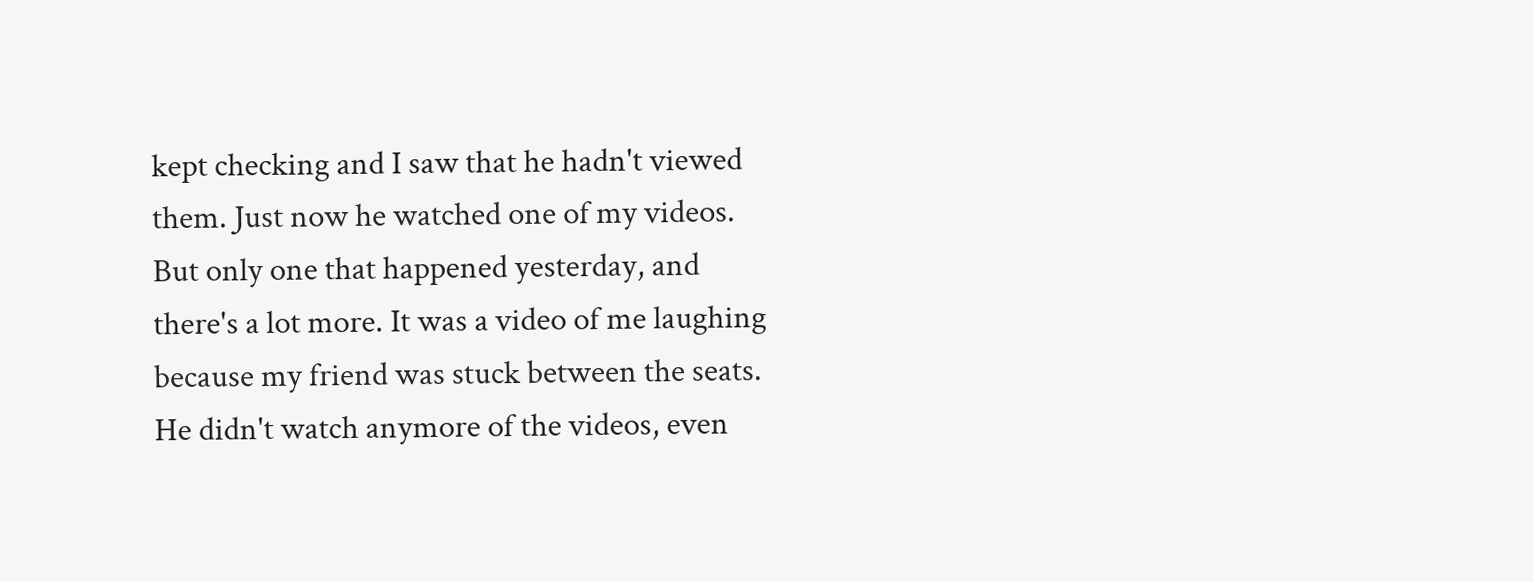kept checking and I saw that he hadn't viewed them. Just now he watched one of my videos. But only one that happened yesterday, and there's a lot more. It was a video of me laughing because my friend was stuck between the seats. He didn't watch anymore of the videos, even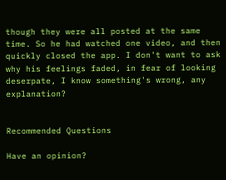though they were all posted at the same time. So he had watched one video, and then quickly closed the app. I don't want to ask why his feelings faded, in fear of looking deserpate, I know something's wrong, any explanation?


Recommended Questions

Have an opinion?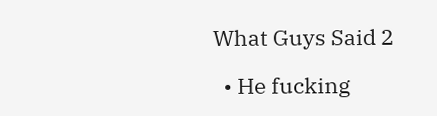What Guys Said 2

  • He fucking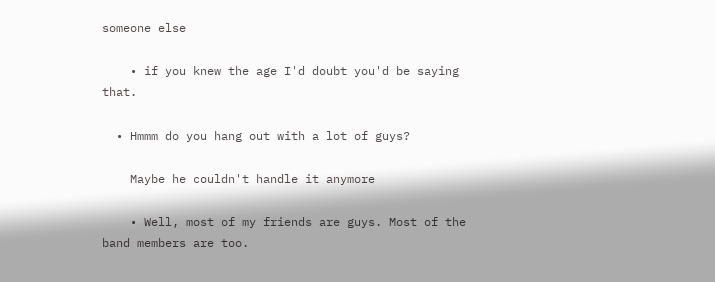someone else

    • if you knew the age I'd doubt you'd be saying that.

  • Hmmm do you hang out with a lot of guys?

    Maybe he couldn't handle it anymore

    • Well, most of my friends are guys. Most of the band members are too.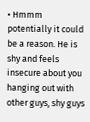• Hmmm potentially it could be a reason. He is shy and feels insecure about you hanging out with other guys, shy guys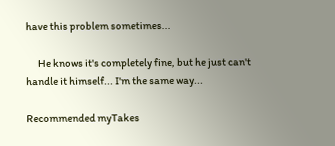have this problem sometimes...

      He knows it's completely fine, but he just can't handle it himself... I'm the same way...

Recommended myTakes